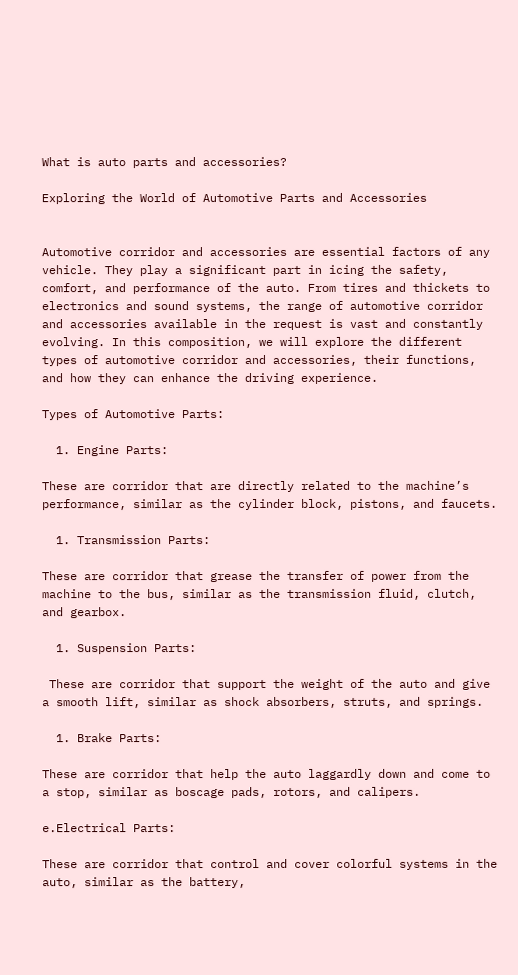What is auto parts and accessories?

Exploring the World of Automotive Parts and Accessories


Automotive corridor and accessories are essential factors of any vehicle. They play a significant part in icing the safety, comfort, and performance of the auto. From tires and thickets to electronics and sound systems, the range of automotive corridor and accessories available in the request is vast and constantly evolving. In this composition, we will explore the different types of automotive corridor and accessories, their functions, and how they can enhance the driving experience.

Types of Automotive Parts:

  1. Engine Parts:

These are corridor that are directly related to the machine’s performance, similar as the cylinder block, pistons, and faucets.

  1. Transmission Parts:

These are corridor that grease the transfer of power from the machine to the bus, similar as the transmission fluid, clutch, and gearbox.

  1. Suspension Parts:

 These are corridor that support the weight of the auto and give a smooth lift, similar as shock absorbers, struts, and springs.

  1. Brake Parts:

These are corridor that help the auto laggardly down and come to a stop, similar as boscage pads, rotors, and calipers.

e.Electrical Parts:

These are corridor that control and cover colorful systems in the auto, similar as the battery,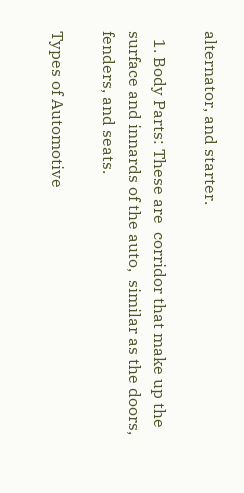alternator, and starter.

  1. Body Parts: These are  corridor that make up the  surface and innards of the auto,  similar as the doors,  fenders, and seats.

Types of Automotive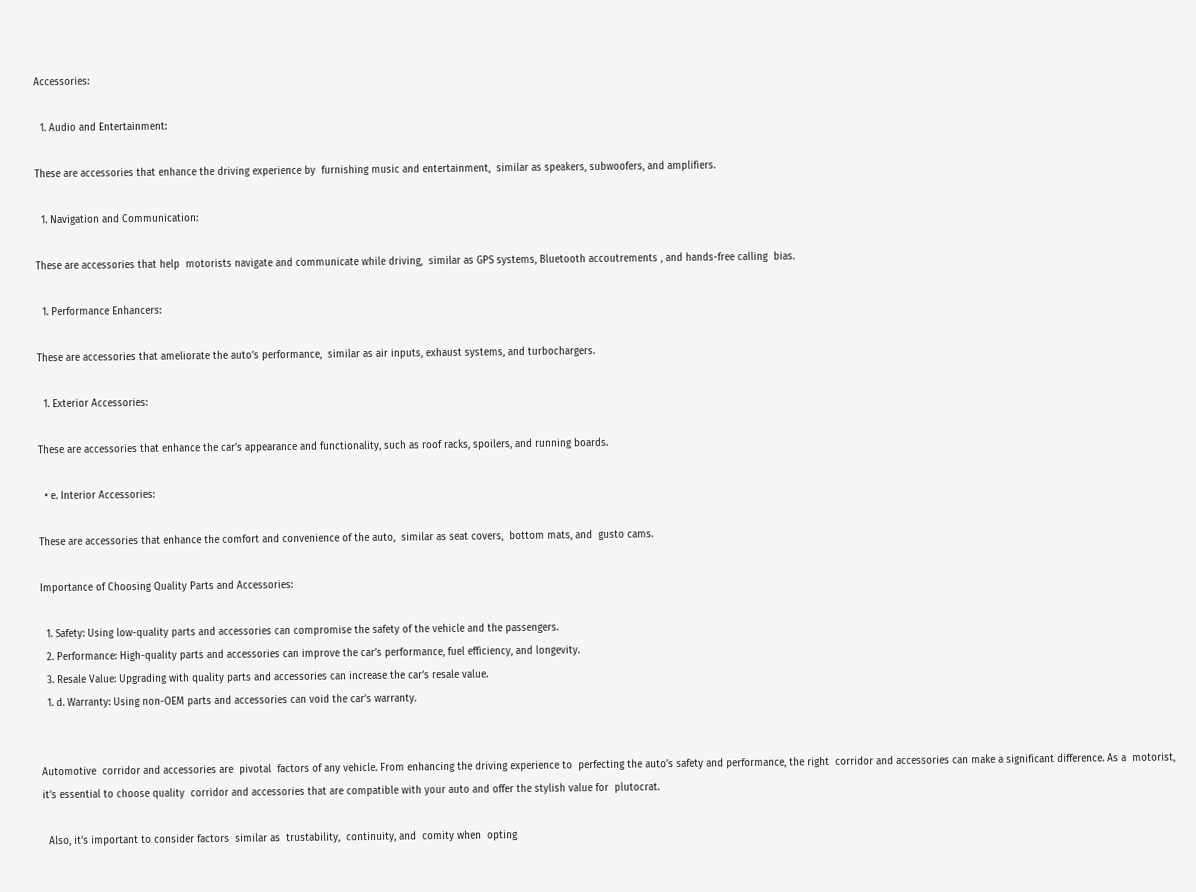Accessories:

  1. Audio and Entertainment:

These are accessories that enhance the driving experience by  furnishing music and entertainment,  similar as speakers, subwoofers, and amplifiers.

  1. Navigation and Communication:

These are accessories that help  motorists navigate and communicate while driving,  similar as GPS systems, Bluetooth accoutrements , and hands-free calling  bias.

  1. Performance Enhancers:

These are accessories that ameliorate the auto’s performance,  similar as air inputs, exhaust systems, and turbochargers.

  1. Exterior Accessories:

These are accessories that enhance the car’s appearance and functionality, such as roof racks, spoilers, and running boards.

  • e. Interior Accessories:

These are accessories that enhance the comfort and convenience of the auto,  similar as seat covers,  bottom mats, and  gusto cams.

Importance of Choosing Quality Parts and Accessories:

  1. Safety: Using low-quality parts and accessories can compromise the safety of the vehicle and the passengers.
  2. Performance: High-quality parts and accessories can improve the car’s performance, fuel efficiency, and longevity.
  3. Resale Value: Upgrading with quality parts and accessories can increase the car’s resale value.
  1. d. Warranty: Using non-OEM parts and accessories can void the car’s warranty.


Automotive  corridor and accessories are  pivotal  factors of any vehicle. From enhancing the driving experience to  perfecting the auto’s safety and performance, the right  corridor and accessories can make a significant difference. As a  motorist, it’s essential to choose quality  corridor and accessories that are compatible with your auto and offer the stylish value for  plutocrat.

  Also, it’s important to consider factors  similar as  trustability,  continuity, and  comity when  opting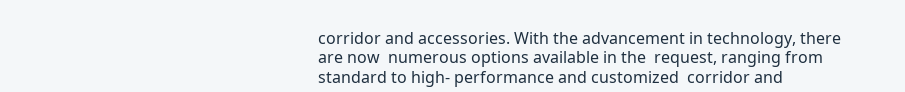corridor and accessories. With the advancement in technology, there are now  numerous options available in the  request, ranging from standard to high- performance and customized  corridor and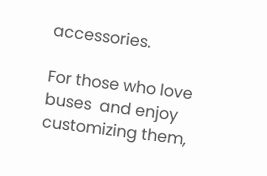accessories.

For those who love  buses  and enjoy customizing them,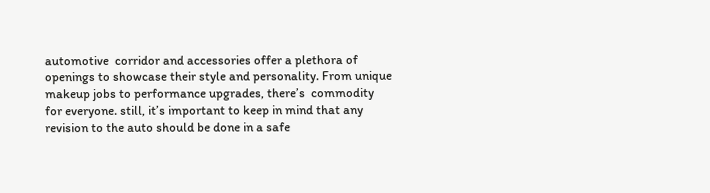automotive  corridor and accessories offer a plethora of  openings to showcase their style and personality. From unique  makeup jobs to performance upgrades, there’s  commodity for everyone. still, it’s important to keep in mind that any  revision to the auto should be done in a safe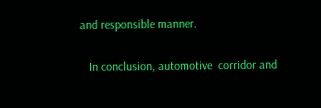and responsible manner.

   In conclusion, automotive  corridor and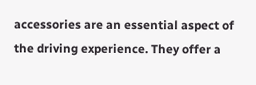accessories are an essential aspect of the driving experience. They offer a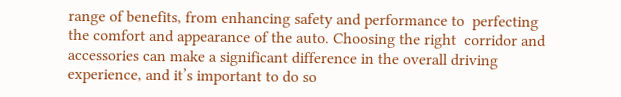range of benefits, from enhancing safety and performance to  perfecting the comfort and appearance of the auto. Choosing the right  corridor and accessories can make a significant difference in the overall driving experience, and it’s important to do so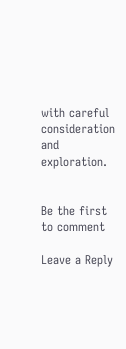with careful consideration and  exploration.


Be the first to comment

Leave a Reply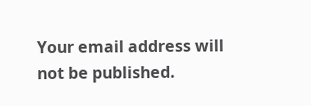Your email address will not be published.